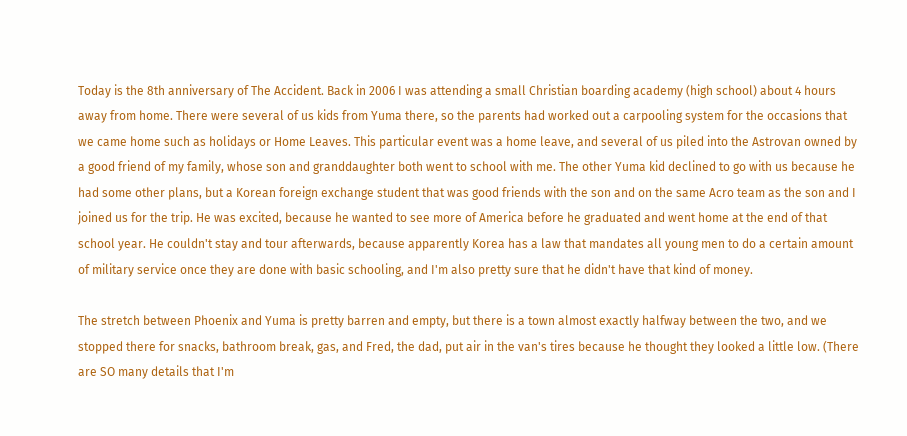Today is the 8th anniversary of The Accident. Back in 2006 I was attending a small Christian boarding academy (high school) about 4 hours away from home. There were several of us kids from Yuma there, so the parents had worked out a carpooling system for the occasions that we came home such as holidays or Home Leaves. This particular event was a home leave, and several of us piled into the Astrovan owned by a good friend of my family, whose son and granddaughter both went to school with me. The other Yuma kid declined to go with us because he had some other plans, but a Korean foreign exchange student that was good friends with the son and on the same Acro team as the son and I joined us for the trip. He was excited, because he wanted to see more of America before he graduated and went home at the end of that school year. He couldn't stay and tour afterwards, because apparently Korea has a law that mandates all young men to do a certain amount of military service once they are done with basic schooling, and I'm also pretty sure that he didn't have that kind of money.

The stretch between Phoenix and Yuma is pretty barren and empty, but there is a town almost exactly halfway between the two, and we stopped there for snacks, bathroom break, gas, and Fred, the dad, put air in the van's tires because he thought they looked a little low. (There are SO many details that I'm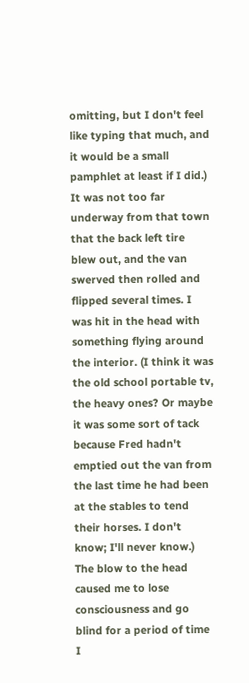omitting, but I don't feel like typing that much, and it would be a small pamphlet at least if I did.) It was not too far underway from that town that the back left tire blew out, and the van swerved then rolled and flipped several times. I was hit in the head with something flying around the interior. (I think it was the old school portable tv, the heavy ones? Or maybe it was some sort of tack because Fred hadn't emptied out the van from the last time he had been at the stables to tend their horses. I don't know; I'll never know.) The blow to the head caused me to lose consciousness and go blind for a period of time I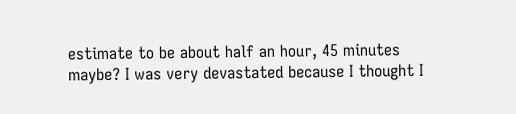estimate to be about half an hour, 45 minutes maybe? I was very devastated because I thought I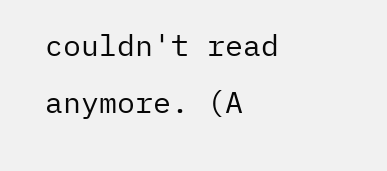couldn't read anymore. (A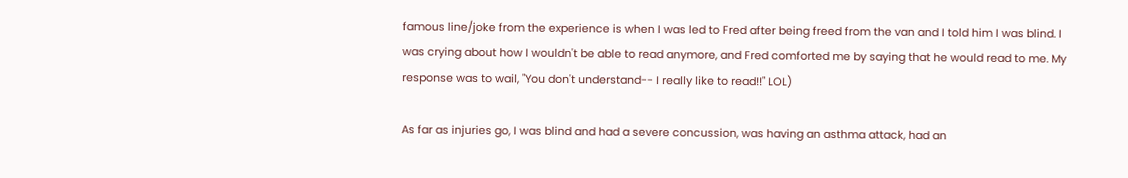famous line/joke from the experience is when I was led to Fred after being freed from the van and I told him I was blind. I was crying about how I wouldn't be able to read anymore, and Fred comforted me by saying that he would read to me. My response was to wail, "You don't understand-- I really like to read!!" LOL)

As far as injuries go, I was blind and had a severe concussion, was having an asthma attack, had an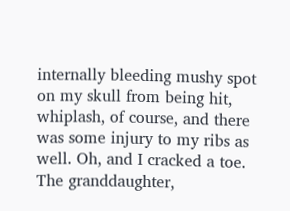internally bleeding mushy spot on my skull from being hit, whiplash, of course, and there was some injury to my ribs as well. Oh, and I cracked a toe. The granddaughter,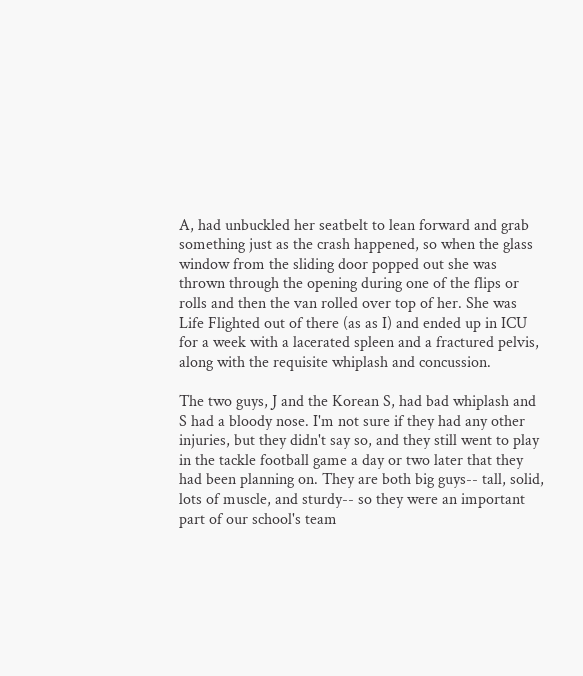A, had unbuckled her seatbelt to lean forward and grab something just as the crash happened, so when the glass window from the sliding door popped out she was thrown through the opening during one of the flips or rolls and then the van rolled over top of her. She was Life Flighted out of there (as as I) and ended up in ICU for a week with a lacerated spleen and a fractured pelvis, along with the requisite whiplash and concussion.

The two guys, J and the Korean S, had bad whiplash and S had a bloody nose. I'm not sure if they had any other injuries, but they didn't say so, and they still went to play in the tackle football game a day or two later that they had been planning on. They are both big guys-- tall, solid, lots of muscle, and sturdy-- so they were an important part of our school's team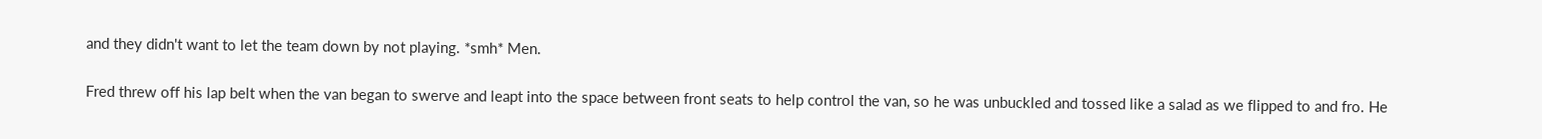and they didn't want to let the team down by not playing. *smh* Men.

Fred threw off his lap belt when the van began to swerve and leapt into the space between front seats to help control the van, so he was unbuckled and tossed like a salad as we flipped to and fro. He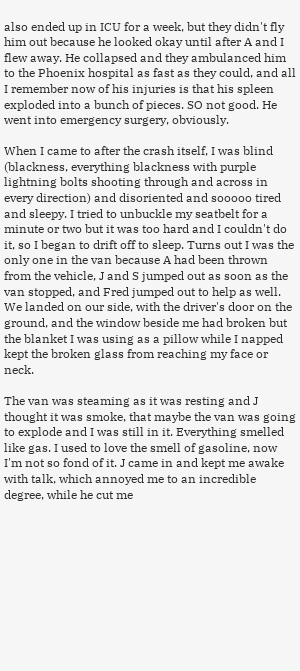also ended up in ICU for a week, but they didn't fly him out because he looked okay until after A and I flew away. He collapsed and they ambulanced him to the Phoenix hospital as fast as they could, and all I remember now of his injuries is that his spleen exploded into a bunch of pieces. SO not good. He went into emergency surgery, obviously.

When I came to after the crash itself, I was blind (blackness, everything blackness with purple lightning bolts shooting through and across in every direction) and disoriented and sooooo tired and sleepy. I tried to unbuckle my seatbelt for a minute or two but it was too hard and I couldn't do it, so I began to drift off to sleep. Turns out I was the only one in the van because A had been thrown from the vehicle, J and S jumped out as soon as the van stopped, and Fred jumped out to help as well. We landed on our side, with the driver's door on the ground, and the window beside me had broken but the blanket I was using as a pillow while I napped kept the broken glass from reaching my face or neck.

The van was steaming as it was resting and J thought it was smoke, that maybe the van was going to explode and I was still in it. Everything smelled like gas. I used to love the smell of gasoline, now I'm not so fond of it. J came in and kept me awake with talk, which annoyed me to an incredible degree, while he cut me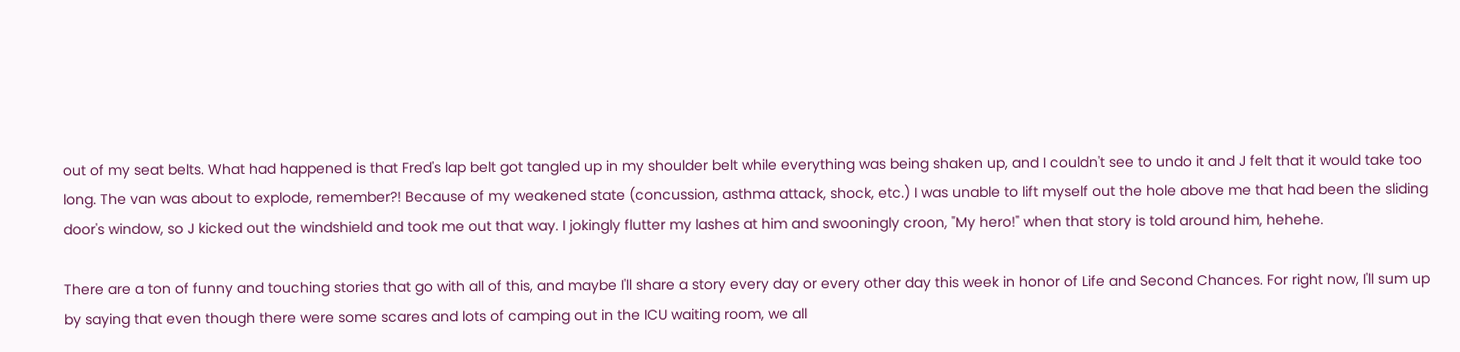out of my seat belts. What had happened is that Fred's lap belt got tangled up in my shoulder belt while everything was being shaken up, and I couldn't see to undo it and J felt that it would take too long. The van was about to explode, remember?! Because of my weakened state (concussion, asthma attack, shock, etc.) I was unable to lift myself out the hole above me that had been the sliding door's window, so J kicked out the windshield and took me out that way. I jokingly flutter my lashes at him and swooningly croon, "My hero!" when that story is told around him, hehehe.

There are a ton of funny and touching stories that go with all of this, and maybe I'll share a story every day or every other day this week in honor of Life and Second Chances. For right now, I'll sum up by saying that even though there were some scares and lots of camping out in the ICU waiting room, we all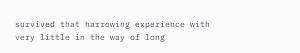survived that harrowing experience with very little in the way of long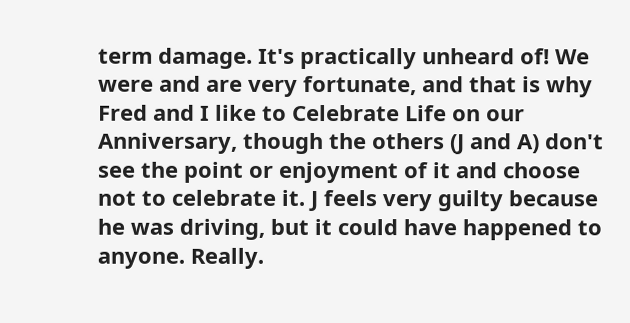term damage. It's practically unheard of! We were and are very fortunate, and that is why Fred and I like to Celebrate Life on our Anniversary, though the others (J and A) don't see the point or enjoyment of it and choose not to celebrate it. J feels very guilty because he was driving, but it could have happened to anyone. Really.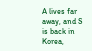A lives far away, and S is back in Korea,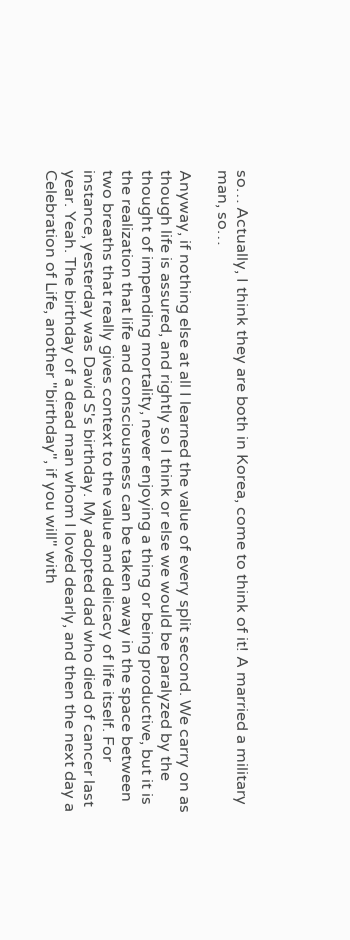so… Actually, I think they are both in Korea, come to think of it! A married a military man, so…

Anyway, if nothing else at all I learned the value of every split second. We carry on as though life is assured, and rightly so I think or else we would be paralyzed by the thought of impending mortality, never enjoying a thing or being productive, but it is the realization that life and consciousness can be taken away in the space between two breaths that really gives context to the value and delicacy of life itself. For instance, yesterday was David S's birthday. My adopted dad who died of cancer last year. Yeah. The birthday of a dead man whom I loved dearly, and then the next day a Celebration of Life, another "birthday", if you will" with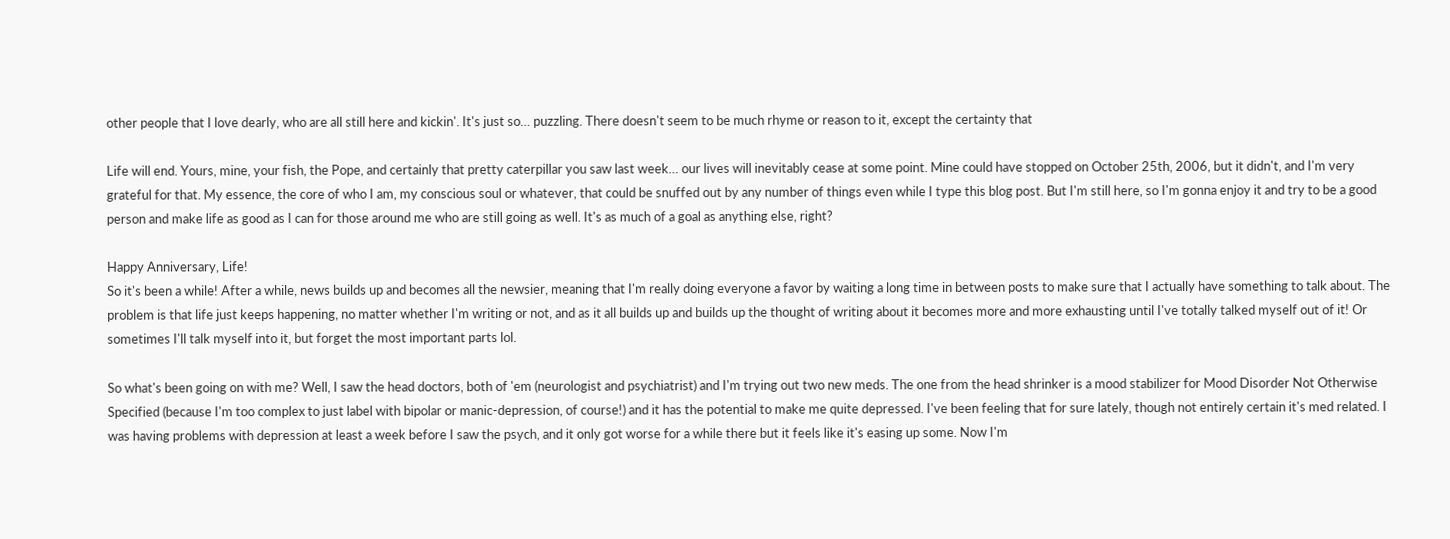other people that I love dearly, who are all still here and kickin'. It's just so… puzzling. There doesn't seem to be much rhyme or reason to it, except the certainty that

Life will end. Yours, mine, your fish, the Pope, and certainly that pretty caterpillar you saw last week… our lives will inevitably cease at some point. Mine could have stopped on October 25th, 2006, but it didn't, and I'm very grateful for that. My essence, the core of who I am, my conscious soul or whatever, that could be snuffed out by any number of things even while I type this blog post. But I'm still here, so I'm gonna enjoy it and try to be a good person and make life as good as I can for those around me who are still going as well. It's as much of a goal as anything else, right?

Happy Anniversary, Life!
So it's been a while! After a while, news builds up and becomes all the newsier, meaning that I'm really doing everyone a favor by waiting a long time in between posts to make sure that I actually have something to talk about. The problem is that life just keeps happening, no matter whether I'm writing or not, and as it all builds up and builds up the thought of writing about it becomes more and more exhausting until I've totally talked myself out of it! Or sometimes I'll talk myself into it, but forget the most important parts lol.

So what's been going on with me? Well, I saw the head doctors, both of 'em (neurologist and psychiatrist) and I'm trying out two new meds. The one from the head shrinker is a mood stabilizer for Mood Disorder Not Otherwise Specified (because I'm too complex to just label with bipolar or manic-depression, of course!) and it has the potential to make me quite depressed. I've been feeling that for sure lately, though not entirely certain it's med related. I was having problems with depression at least a week before I saw the psych, and it only got worse for a while there but it feels like it's easing up some. Now I'm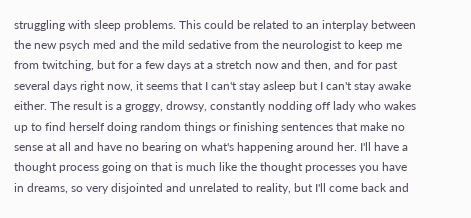struggling with sleep problems. This could be related to an interplay between the new psych med and the mild sedative from the neurologist to keep me from twitching, but for a few days at a stretch now and then, and for past several days right now, it seems that I can't stay asleep but I can't stay awake either. The result is a groggy, drowsy, constantly nodding off lady who wakes up to find herself doing random things or finishing sentences that make no sense at all and have no bearing on what's happening around her. I'll have a thought process going on that is much like the thought processes you have in dreams, so very disjointed and unrelated to reality, but I'll come back and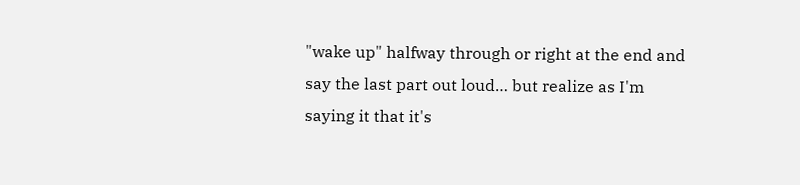"wake up" halfway through or right at the end and say the last part out loud… but realize as I'm saying it that it's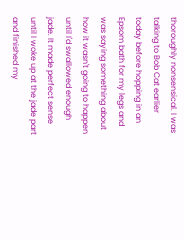thoroughly nonsensical. I was talking to Bob Cat earlier today before hopping in an Epsom bath for my legs and was saying something about how it wasn't going to happen until I'd swallowed enough jade. It made perfect sense until I woke up at the jade part and finished my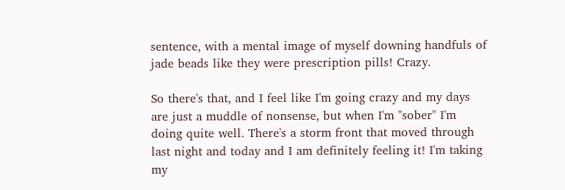sentence, with a mental image of myself downing handfuls of jade beads like they were prescription pills! Crazy.

So there's that, and I feel like I'm going crazy and my days are just a muddle of nonsense, but when I'm "sober" I'm doing quite well. There's a storm front that moved through last night and today and I am definitely feeling it! I'm taking my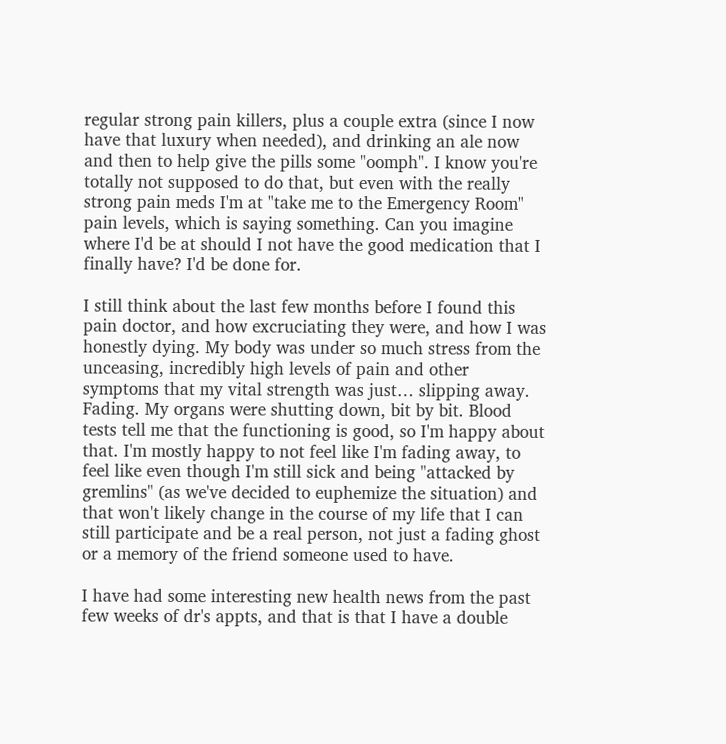regular strong pain killers, plus a couple extra (since I now have that luxury when needed), and drinking an ale now and then to help give the pills some "oomph". I know you're totally not supposed to do that, but even with the really strong pain meds I'm at "take me to the Emergency Room" pain levels, which is saying something. Can you imagine where I'd be at should I not have the good medication that I finally have? I'd be done for.

I still think about the last few months before I found this pain doctor, and how excruciating they were, and how I was honestly dying. My body was under so much stress from the unceasing, incredibly high levels of pain and other symptoms that my vital strength was just… slipping away. Fading. My organs were shutting down, bit by bit. Blood tests tell me that the functioning is good, so I'm happy about that. I'm mostly happy to not feel like I'm fading away, to feel like even though I'm still sick and being "attacked by gremlins" (as we've decided to euphemize the situation) and that won't likely change in the course of my life that I can still participate and be a real person, not just a fading ghost or a memory of the friend someone used to have.

I have had some interesting new health news from the past few weeks of dr's appts, and that is that I have a double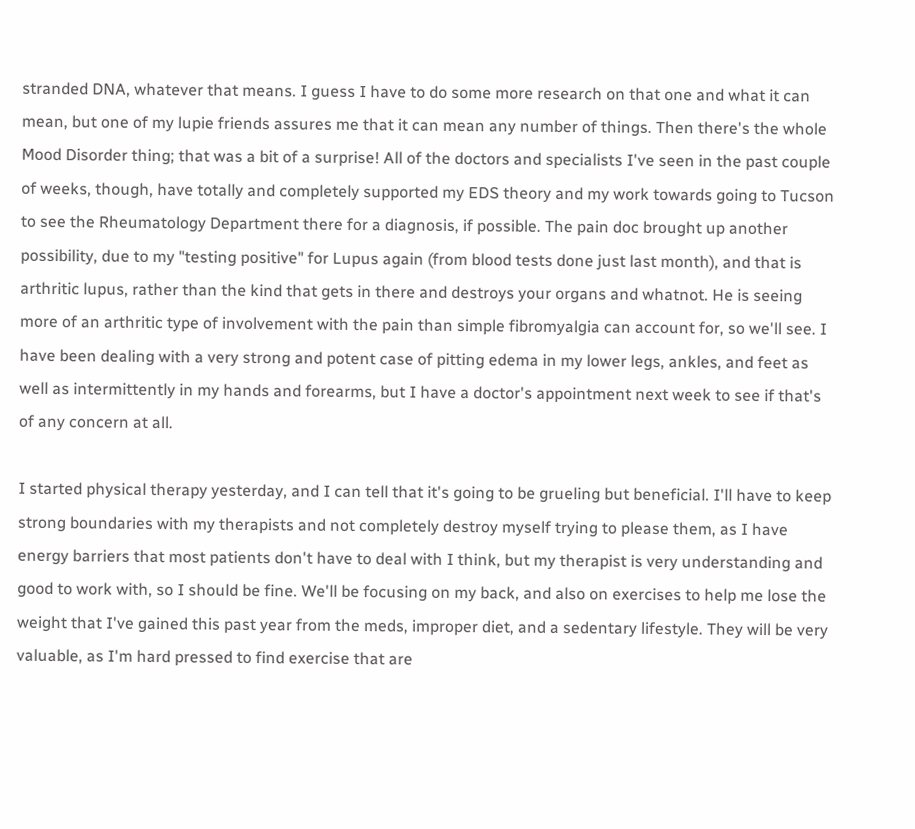stranded DNA, whatever that means. I guess I have to do some more research on that one and what it can mean, but one of my lupie friends assures me that it can mean any number of things. Then there's the whole Mood Disorder thing; that was a bit of a surprise! All of the doctors and specialists I've seen in the past couple of weeks, though, have totally and completely supported my EDS theory and my work towards going to Tucson to see the Rheumatology Department there for a diagnosis, if possible. The pain doc brought up another possibility, due to my "testing positive" for Lupus again (from blood tests done just last month), and that is arthritic lupus, rather than the kind that gets in there and destroys your organs and whatnot. He is seeing more of an arthritic type of involvement with the pain than simple fibromyalgia can account for, so we'll see. I have been dealing with a very strong and potent case of pitting edema in my lower legs, ankles, and feet as well as intermittently in my hands and forearms, but I have a doctor's appointment next week to see if that's of any concern at all.

I started physical therapy yesterday, and I can tell that it's going to be grueling but beneficial. I'll have to keep strong boundaries with my therapists and not completely destroy myself trying to please them, as I have energy barriers that most patients don't have to deal with I think, but my therapist is very understanding and good to work with, so I should be fine. We'll be focusing on my back, and also on exercises to help me lose the weight that I've gained this past year from the meds, improper diet, and a sedentary lifestyle. They will be very valuable, as I'm hard pressed to find exercise that are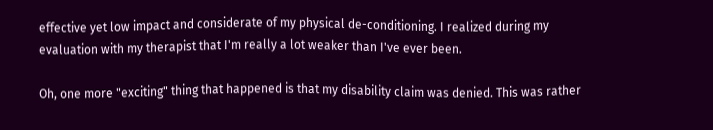effective yet low impact and considerate of my physical de-conditioning. I realized during my evaluation with my therapist that I'm really a lot weaker than I've ever been.

Oh, one more "exciting" thing that happened is that my disability claim was denied. This was rather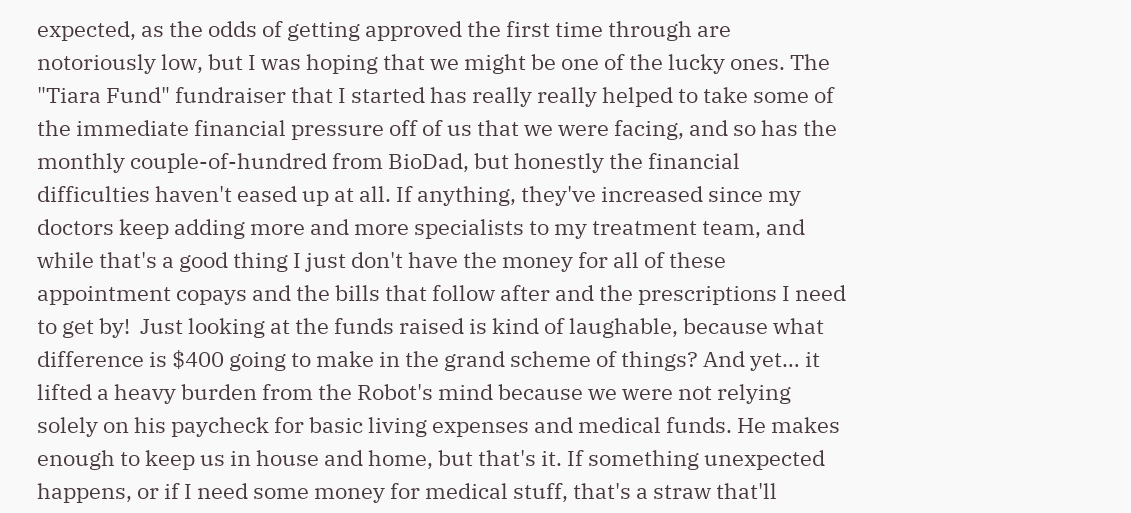expected, as the odds of getting approved the first time through are notoriously low, but I was hoping that we might be one of the lucky ones. The "Tiara Fund" fundraiser that I started has really really helped to take some of the immediate financial pressure off of us that we were facing, and so has the monthly couple-of-hundred from BioDad, but honestly the financial difficulties haven't eased up at all. If anything, they've increased since my doctors keep adding more and more specialists to my treatment team, and while that's a good thing I just don't have the money for all of these appointment copays and the bills that follow after and the prescriptions I need to get by!  Just looking at the funds raised is kind of laughable, because what difference is $400 going to make in the grand scheme of things? And yet… it lifted a heavy burden from the Robot's mind because we were not relying solely on his paycheck for basic living expenses and medical funds. He makes enough to keep us in house and home, but that's it. If something unexpected happens, or if I need some money for medical stuff, that's a straw that'll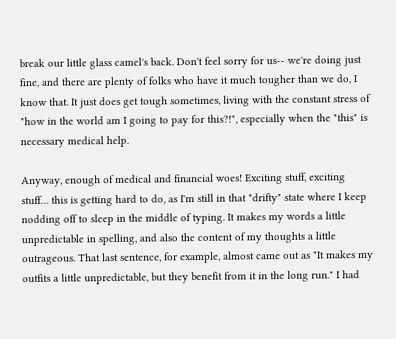break our little glass camel's back. Don't feel sorry for us-- we're doing just fine, and there are plenty of folks who have it much tougher than we do, I know that. It just does get tough sometimes, living with the constant stress of "how in the world am I going to pay for this?!", especially when the "this" is necessary medical help.

Anyway, enough of medical and financial woes! Exciting stuff, exciting stuff… this is getting hard to do, as I'm still in that "drifty" state where I keep nodding off to sleep in the middle of typing. It makes my words a little unpredictable in spelling, and also the content of my thoughts a little outrageous. That last sentence, for example, almost came out as "It makes my outfits a little unpredictable, but they benefit from it in the long run." I had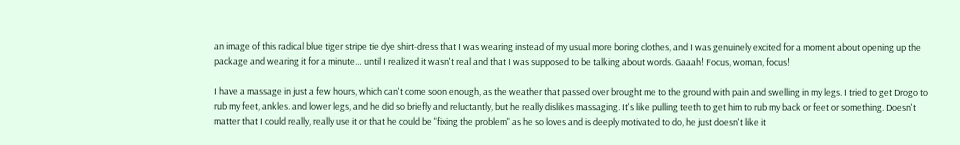an image of this radical blue tiger stripe tie dye shirt-dress that I was wearing instead of my usual more boring clothes, and I was genuinely excited for a moment about opening up the package and wearing it for a minute… until I realized it wasn't real and that I was supposed to be talking about words. Gaaah! Focus, woman, focus!

I have a massage in just a few hours, which can't come soon enough, as the weather that passed over brought me to the ground with pain and swelling in my legs. I tried to get Drogo to rub my feet, ankles. and lower legs, and he did so briefly and reluctantly, but he really dislikes massaging. It's like pulling teeth to get him to rub my back or feet or something. Doesn't matter that I could really, really use it or that he could be "fixing the problem" as he so loves and is deeply motivated to do, he just doesn't like it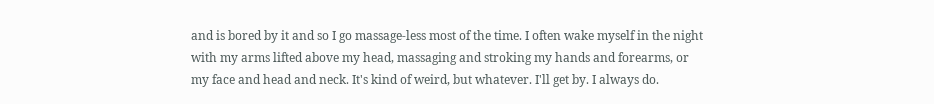and is bored by it and so I go massage-less most of the time. I often wake myself in the night with my arms lifted above my head, massaging and stroking my hands and forearms, or my face and head and neck. It's kind of weird, but whatever. I'll get by. I always do.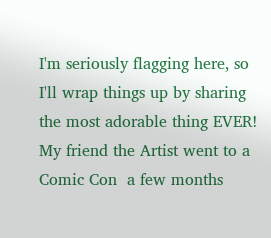I'm seriously flagging here, so I'll wrap things up by sharing the most adorable thing EVER! My friend the Artist went to a Comic Con  a few months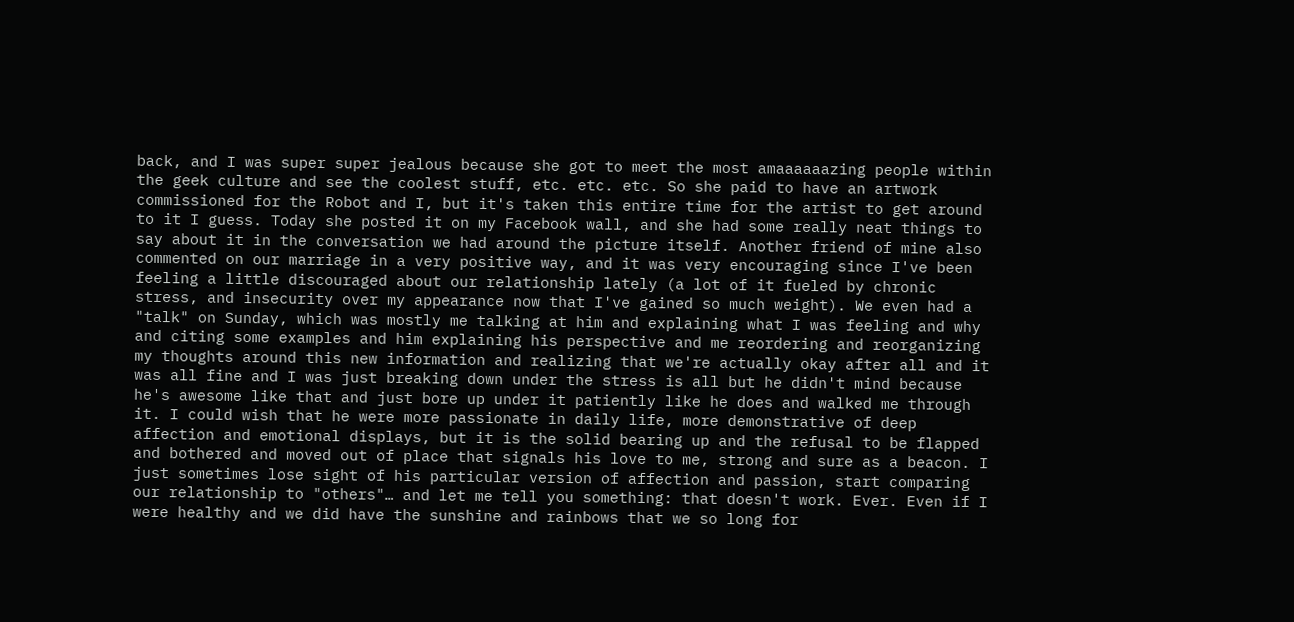back, and I was super super jealous because she got to meet the most amaaaaaazing people within the geek culture and see the coolest stuff, etc. etc. etc. So she paid to have an artwork commissioned for the Robot and I, but it's taken this entire time for the artist to get around to it I guess. Today she posted it on my Facebook wall, and she had some really neat things to say about it in the conversation we had around the picture itself. Another friend of mine also commented on our marriage in a very positive way, and it was very encouraging since I've been feeling a little discouraged about our relationship lately (a lot of it fueled by chronic stress, and insecurity over my appearance now that I've gained so much weight). We even had a "talk" on Sunday, which was mostly me talking at him and explaining what I was feeling and why and citing some examples and him explaining his perspective and me reordering and reorganizing my thoughts around this new information and realizing that we're actually okay after all and it was all fine and I was just breaking down under the stress is all but he didn't mind because he's awesome like that and just bore up under it patiently like he does and walked me through it. I could wish that he were more passionate in daily life, more demonstrative of deep affection and emotional displays, but it is the solid bearing up and the refusal to be flapped and bothered and moved out of place that signals his love to me, strong and sure as a beacon. I just sometimes lose sight of his particular version of affection and passion, start comparing our relationship to "others"… and let me tell you something: that doesn't work. Ever. Even if I were healthy and we did have the sunshine and rainbows that we so long for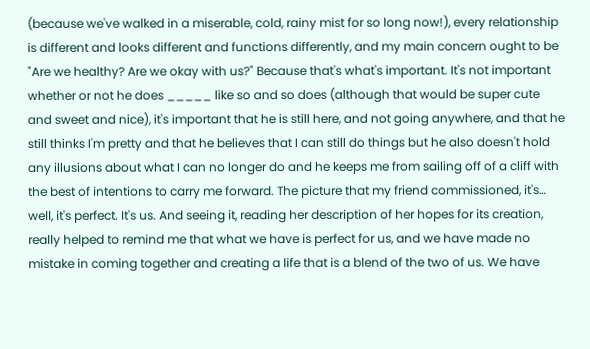(because we've walked in a miserable, cold, rainy mist for so long now!), every relationship is different and looks different and functions differently, and my main concern ought to be "Are we healthy? Are we okay with us?" Because that's what's important. It's not important whether or not he does _____ like so and so does (although that would be super cute and sweet and nice), it's important that he is still here, and not going anywhere, and that he still thinks I'm pretty and that he believes that I can still do things but he also doesn't hold any illusions about what I can no longer do and he keeps me from sailing off of a cliff with the best of intentions to carry me forward. The picture that my friend commissioned, it's… well, it's perfect. It's us. And seeing it, reading her description of her hopes for its creation, really helped to remind me that what we have is perfect for us, and we have made no mistake in coming together and creating a life that is a blend of the two of us. We have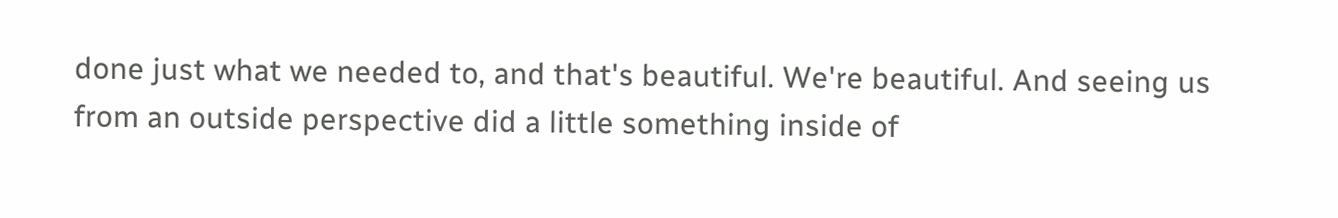done just what we needed to, and that's beautiful. We're beautiful. And seeing us from an outside perspective did a little something inside of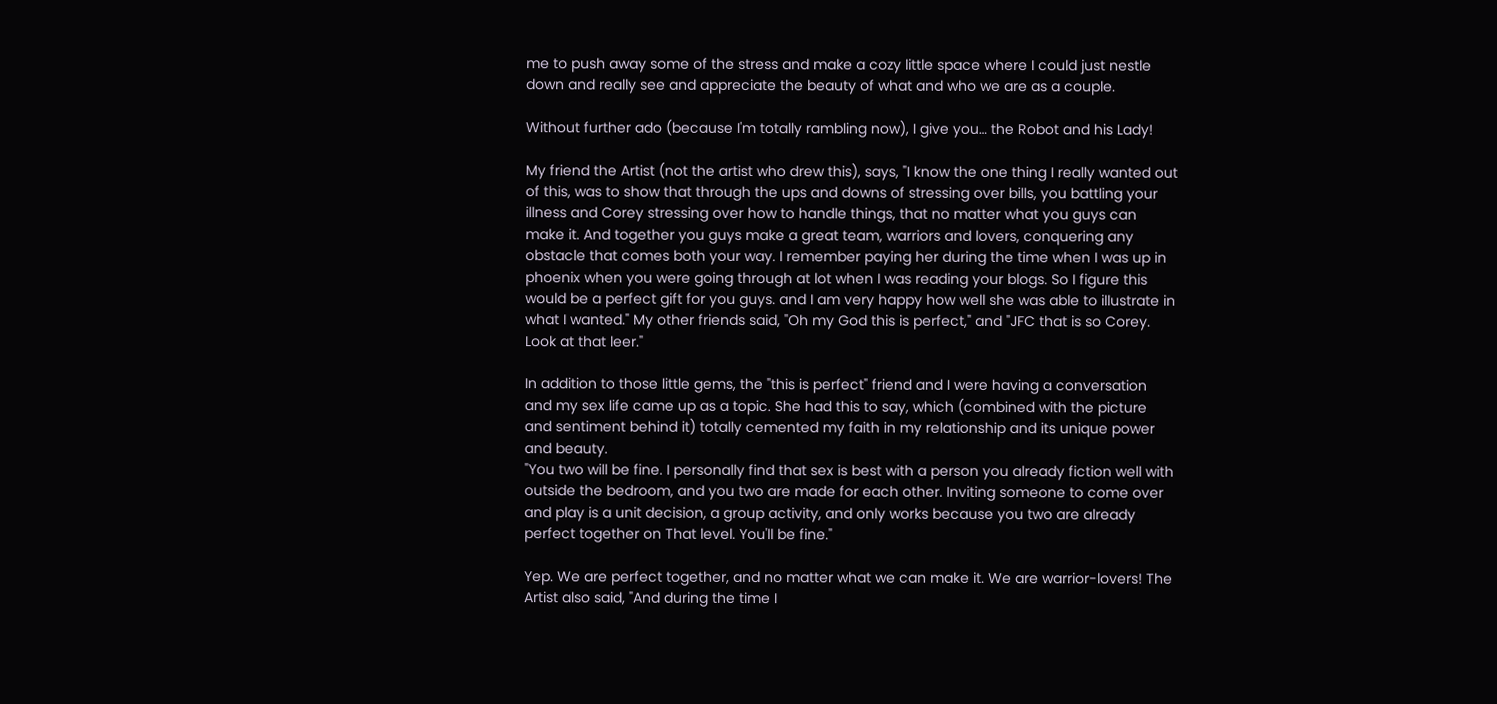me to push away some of the stress and make a cozy little space where I could just nestle down and really see and appreciate the beauty of what and who we are as a couple.

Without further ado (because I'm totally rambling now), I give you… the Robot and his Lady!

My friend the Artist (not the artist who drew this), says, "I know the one thing I really wanted out of this, was to show that through the ups and downs of stressing over bills, you battling your illness and Corey stressing over how to handle things, that no matter what you guys can make it. And together you guys make a great team, warriors and lovers, conquering any obstacle that comes both your way. I remember paying her during the time when I was up in phoenix when you were going through at lot when I was reading your blogs. So I figure this would be a perfect gift for you guys. and I am very happy how well she was able to illustrate in what I wanted." My other friends said, "Oh my God this is perfect," and "JFC that is so Corey. Look at that leer."

In addition to those little gems, the "this is perfect" friend and I were having a conversation and my sex life came up as a topic. She had this to say, which (combined with the picture and sentiment behind it) totally cemented my faith in my relationship and its unique power and beauty.
"You two will be fine. I personally find that sex is best with a person you already fiction well with outside the bedroom, and you two are made for each other. Inviting someone to come over and play is a unit decision, a group activity, and only works because you two are already perfect together on That level. You'll be fine."

Yep. We are perfect together, and no matter what we can make it. We are warrior-lovers! The Artist also said, "And during the time I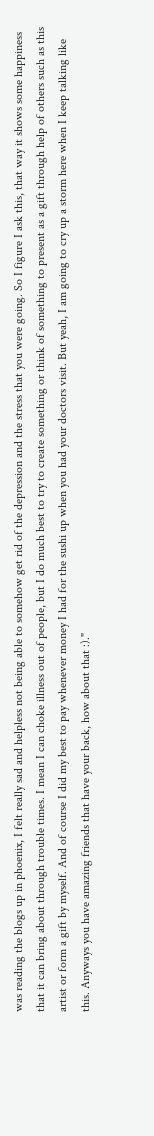was reading the blogs up in phoenix, I felt really sad and helpless not being able to somehow get rid of the depression and the stress that you were going. So I figure I ask this, that way it shows some happiness that it can bring about through trouble times. I mean I can choke illness out of people, but I do much best to try to create something or think of something to present as a gift through help of others such as this artist or form a gift by myself. And of course I did my best to pay whenever money I had for the sushi up when you had your doctors visit. But yeah, I am going to cry up a storm here when I keep talking like this. Anyways you have amazing friends that have your back, how about that :)."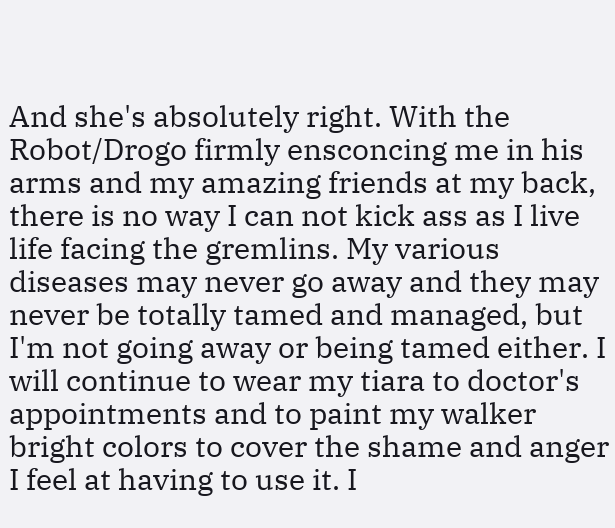And she's absolutely right. With the Robot/Drogo firmly ensconcing me in his arms and my amazing friends at my back, there is no way I can not kick ass as I live life facing the gremlins. My various diseases may never go away and they may never be totally tamed and managed, but I'm not going away or being tamed either. I will continue to wear my tiara to doctor's appointments and to paint my walker bright colors to cover the shame and anger I feel at having to use it. I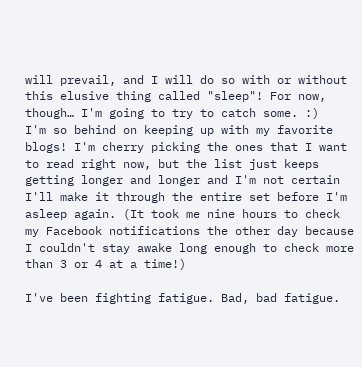will prevail, and I will do so with or without this elusive thing called "sleep"! For now, though… I'm going to try to catch some. :)
I'm so behind on keeping up with my favorite blogs! I'm cherry picking the ones that I want to read right now, but the list just keeps getting longer and longer and I'm not certain I'll make it through the entire set before I'm asleep again. (It took me nine hours to check my Facebook notifications the other day because I couldn't stay awake long enough to check more than 3 or 4 at a time!)

I've been fighting fatigue. Bad, bad fatigue.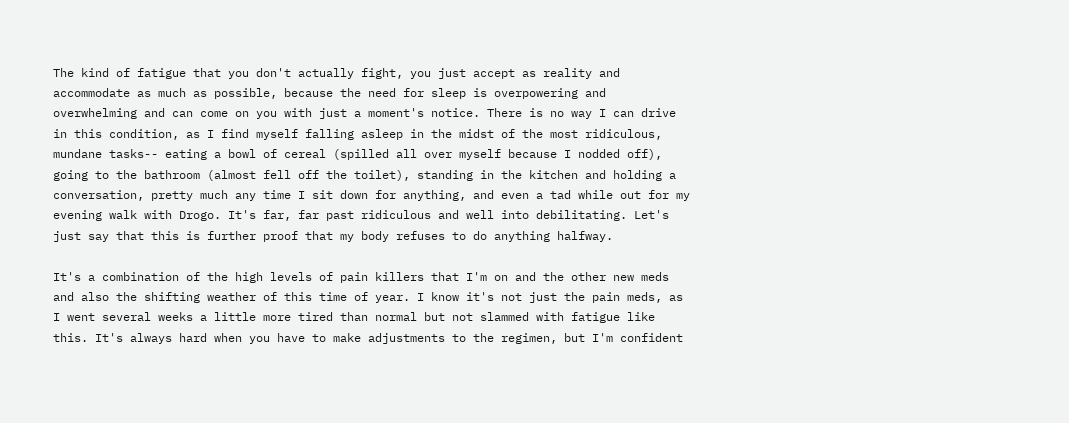The kind of fatigue that you don't actually fight, you just accept as reality and accommodate as much as possible, because the need for sleep is overpowering and overwhelming and can come on you with just a moment's notice. There is no way I can drive in this condition, as I find myself falling asleep in the midst of the most ridiculous, mundane tasks-- eating a bowl of cereal (spilled all over myself because I nodded off), going to the bathroom (almost fell off the toilet), standing in the kitchen and holding a conversation, pretty much any time I sit down for anything, and even a tad while out for my evening walk with Drogo. It's far, far past ridiculous and well into debilitating. Let's just say that this is further proof that my body refuses to do anything halfway.

It's a combination of the high levels of pain killers that I'm on and the other new meds and also the shifting weather of this time of year. I know it's not just the pain meds, as I went several weeks a little more tired than normal but not slammed with fatigue like this. It's always hard when you have to make adjustments to the regimen, but I'm confident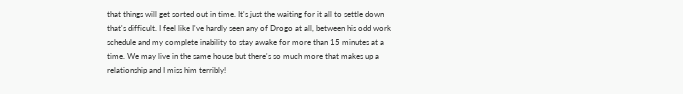that things will get sorted out in time. It's just the waiting for it all to settle down that's difficult. I feel like I've hardly seen any of Drogo at all, between his odd work schedule and my complete inability to stay awake for more than 15 minutes at a time. We may live in the same house but there's so much more that makes up a relationship and I miss him terribly!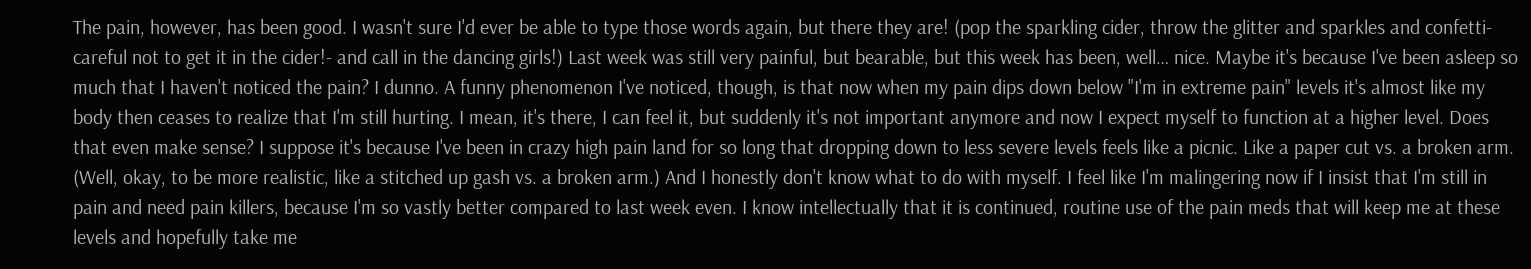The pain, however, has been good. I wasn't sure I'd ever be able to type those words again, but there they are! (pop the sparkling cider, throw the glitter and sparkles and confetti- careful not to get it in the cider!- and call in the dancing girls!) Last week was still very painful, but bearable, but this week has been, well… nice. Maybe it's because I've been asleep so much that I haven't noticed the pain? I dunno. A funny phenomenon I've noticed, though, is that now when my pain dips down below "I'm in extreme pain" levels it's almost like my body then ceases to realize that I'm still hurting. I mean, it's there, I can feel it, but suddenly it's not important anymore and now I expect myself to function at a higher level. Does that even make sense? I suppose it's because I've been in crazy high pain land for so long that dropping down to less severe levels feels like a picnic. Like a paper cut vs. a broken arm. (Well, okay, to be more realistic, like a stitched up gash vs. a broken arm.) And I honestly don't know what to do with myself. I feel like I'm malingering now if I insist that I'm still in pain and need pain killers, because I'm so vastly better compared to last week even. I know intellectually that it is continued, routine use of the pain meds that will keep me at these levels and hopefully take me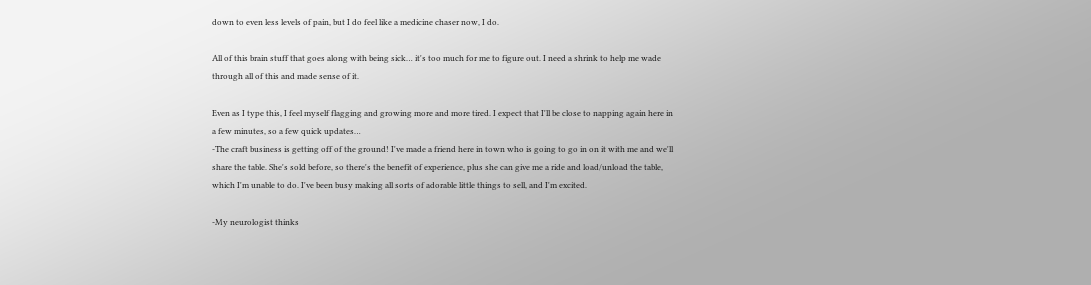down to even less levels of pain, but I do feel like a medicine chaser now, I do.

All of this brain stuff that goes along with being sick… it's too much for me to figure out. I need a shrink to help me wade through all of this and made sense of it.

Even as I type this, I feel myself flagging and growing more and more tired. I expect that I'll be close to napping again here in a few minutes, so a few quick updates…
-The craft business is getting off of the ground! I've made a friend here in town who is going to go in on it with me and we'll share the table. She's sold before, so there's the benefit of experience, plus she can give me a ride and load/unload the table, which I'm unable to do. I've been busy making all sorts of adorable little things to sell, and I'm excited.

-My neurologist thinks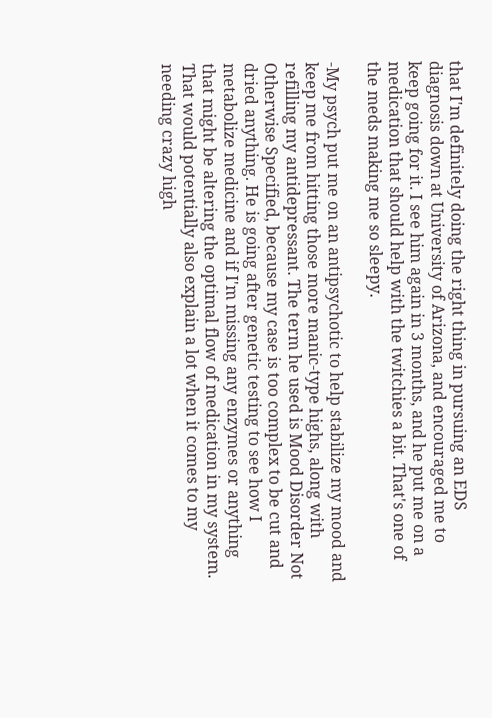that I'm definitely doing the right thing in pursuing an EDS diagnosis down at University of Arizona, and encouraged me to keep going for it. I see him again in 3 months, and he put me on a medication that should help with the twitchies a bit. That's one of the meds making me so sleepy.

-My psych put me on an antipsychotic to help stabilize my mood and keep me from hitting those more manic-type highs, along with refilling my antidepressant. The term he used is Mood Disorder Not Otherwise Specified, because my case is too complex to be cut and dried anything. He is going after genetic testing to see how I metabolize medicine and if I'm missing any enzymes or anything that might be altering the optimal flow of medication in my system. That would potentially also explain a lot when it comes to my needing crazy high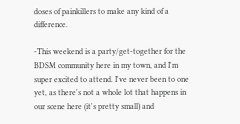doses of painkillers to make any kind of a difference.

-This weekend is a party/get-together for the BDSM community here in my town, and I'm super excited to attend. I've never been to one yet, as there's not a whole lot that happens in our scene here (it's pretty small) and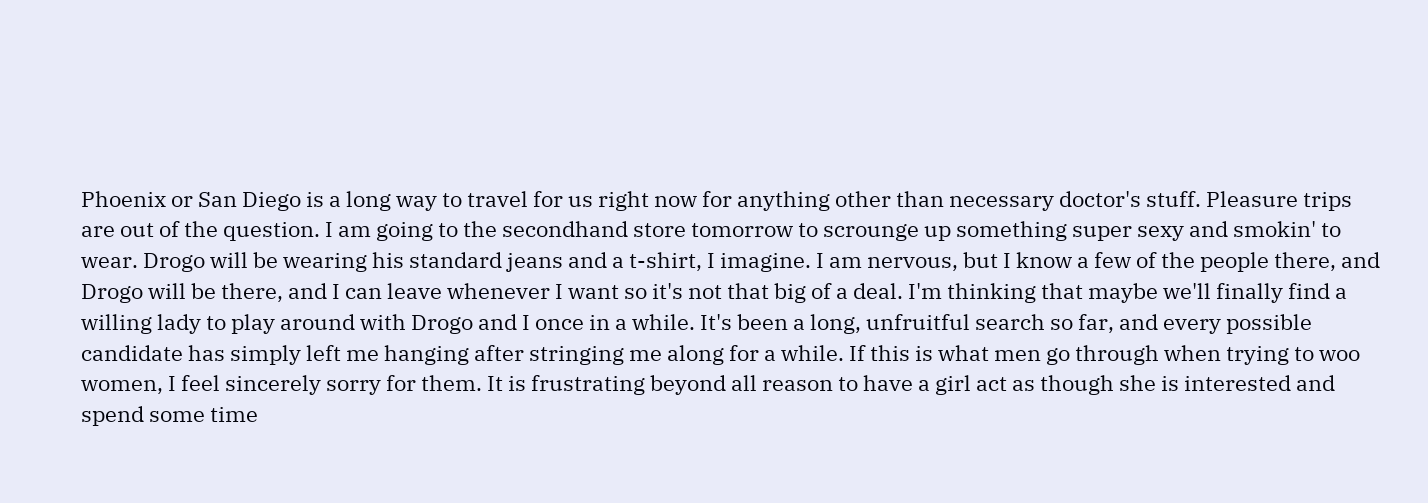Phoenix or San Diego is a long way to travel for us right now for anything other than necessary doctor's stuff. Pleasure trips are out of the question. I am going to the secondhand store tomorrow to scrounge up something super sexy and smokin' to wear. Drogo will be wearing his standard jeans and a t-shirt, I imagine. I am nervous, but I know a few of the people there, and Drogo will be there, and I can leave whenever I want so it's not that big of a deal. I'm thinking that maybe we'll finally find a willing lady to play around with Drogo and I once in a while. It's been a long, unfruitful search so far, and every possible candidate has simply left me hanging after stringing me along for a while. If this is what men go through when trying to woo women, I feel sincerely sorry for them. It is frustrating beyond all reason to have a girl act as though she is interested and spend some time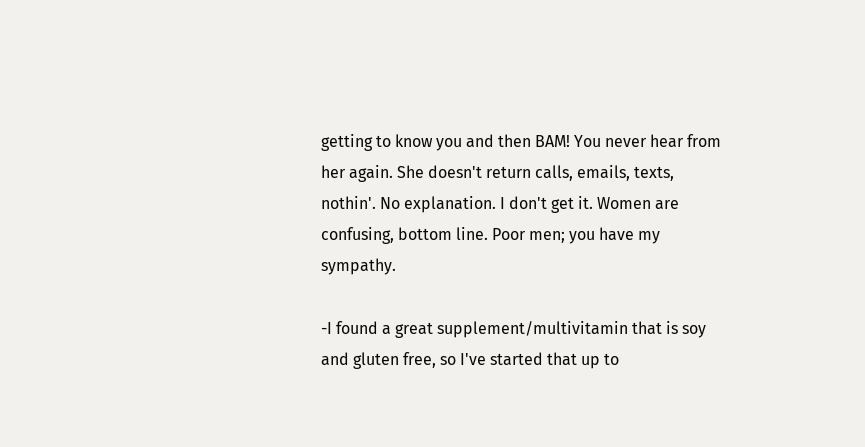getting to know you and then BAM! You never hear from her again. She doesn't return calls, emails, texts, nothin'. No explanation. I don't get it. Women are confusing, bottom line. Poor men; you have my sympathy.

-I found a great supplement/multivitamin that is soy and gluten free, so I've started that up to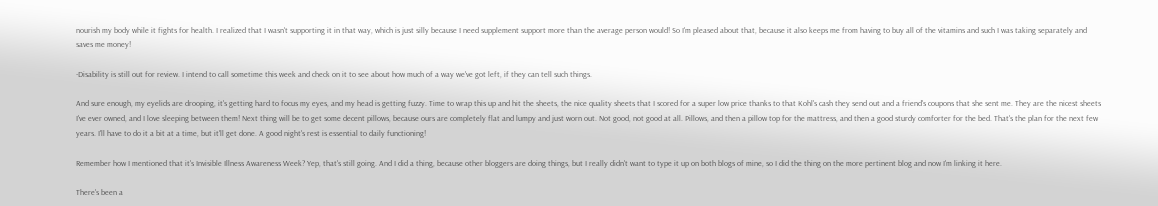nourish my body while it fights for health. I realized that I wasn't supporting it in that way, which is just silly because I need supplement support more than the average person would! So I'm pleased about that, because it also keeps me from having to buy all of the vitamins and such I was taking separately and saves me money!

-Disability is still out for review. I intend to call sometime this week and check on it to see about how much of a way we've got left, if they can tell such things.

And sure enough, my eyelids are drooping, it's getting hard to focus my eyes, and my head is getting fuzzy. Time to wrap this up and hit the sheets, the nice quality sheets that I scored for a super low price thanks to that Kohl's cash they send out and a friend's coupons that she sent me. They are the nicest sheets I've ever owned, and I love sleeping between them! Next thing will be to get some decent pillows, because ours are completely flat and lumpy and just worn out. Not good, not good at all. Pillows, and then a pillow top for the mattress, and then a good sturdy comforter for the bed. That's the plan for the next few years. I'll have to do it a bit at a time, but it'll get done. A good night's rest is essential to daily functioning!

Remember how I mentioned that it's Invisible Illness Awareness Week? Yep, that's still going. And I did a thing, because other bloggers are doing things, but I really didn't want to type it up on both blogs of mine, so I did the thing on the more pertinent blog and now I'm linking it here.

There's been a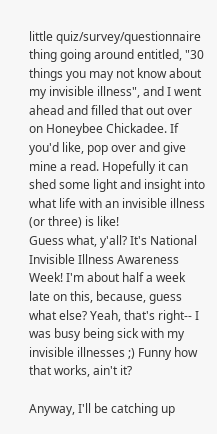little quiz/survey/questionnaire thing going around entitled, "30 things you may not know about my invisible illness", and I went ahead and filled that out over on Honeybee Chickadee. If you'd like, pop over and give mine a read. Hopefully it can shed some light and insight into what life with an invisible illness (or three) is like!
Guess what, y'all? It's National Invisible Illness Awareness Week! I'm about half a week late on this, because, guess what else? Yeah, that's right-- I was busy being sick with my invisible illnesses ;) Funny how that works, ain't it?

Anyway, I'll be catching up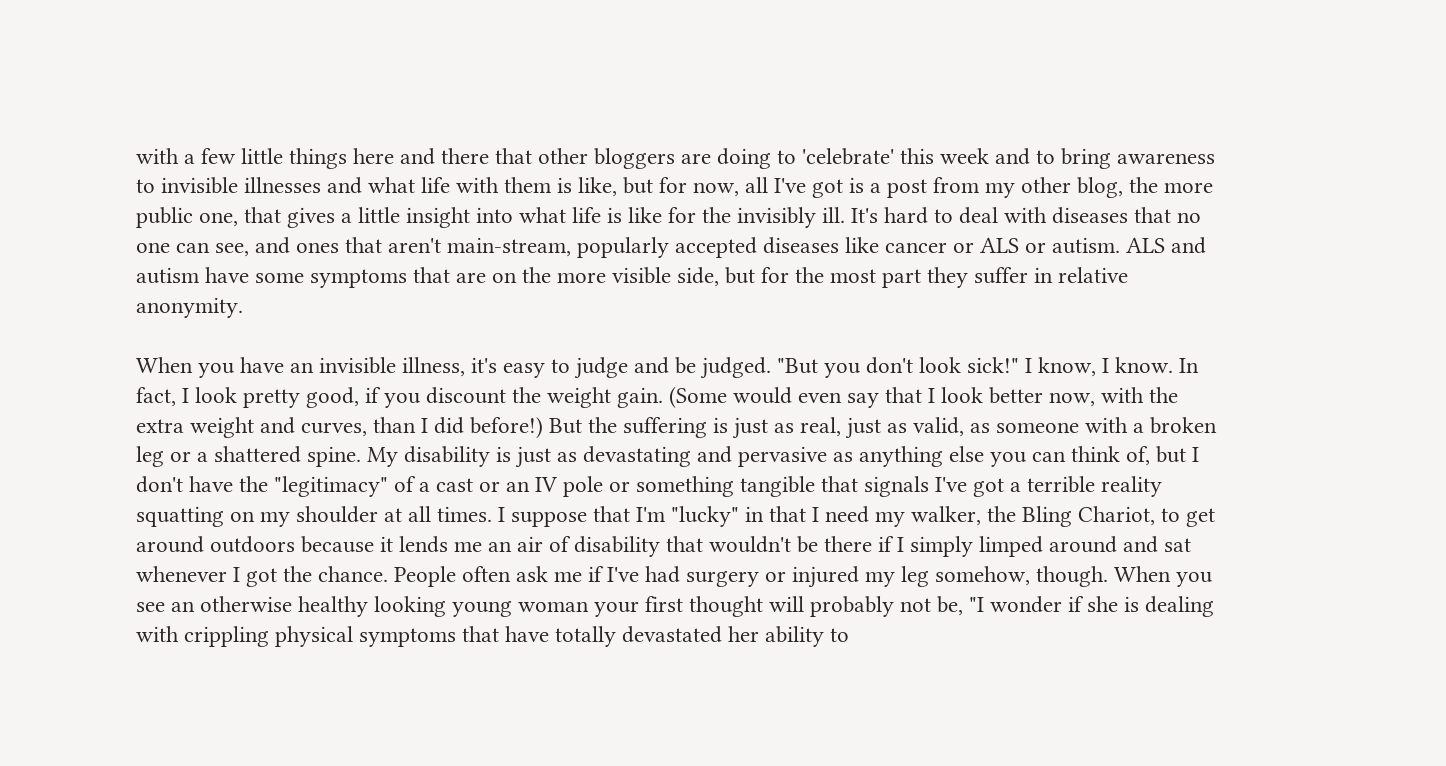with a few little things here and there that other bloggers are doing to 'celebrate' this week and to bring awareness to invisible illnesses and what life with them is like, but for now, all I've got is a post from my other blog, the more public one, that gives a little insight into what life is like for the invisibly ill. It's hard to deal with diseases that no one can see, and ones that aren't main-stream, popularly accepted diseases like cancer or ALS or autism. ALS and autism have some symptoms that are on the more visible side, but for the most part they suffer in relative anonymity.

When you have an invisible illness, it's easy to judge and be judged. "But you don't look sick!" I know, I know. In fact, I look pretty good, if you discount the weight gain. (Some would even say that I look better now, with the extra weight and curves, than I did before!) But the suffering is just as real, just as valid, as someone with a broken leg or a shattered spine. My disability is just as devastating and pervasive as anything else you can think of, but I don't have the "legitimacy" of a cast or an IV pole or something tangible that signals I've got a terrible reality squatting on my shoulder at all times. I suppose that I'm "lucky" in that I need my walker, the Bling Chariot, to get around outdoors because it lends me an air of disability that wouldn't be there if I simply limped around and sat whenever I got the chance. People often ask me if I've had surgery or injured my leg somehow, though. When you see an otherwise healthy looking young woman your first thought will probably not be, "I wonder if she is dealing with crippling physical symptoms that have totally devastated her ability to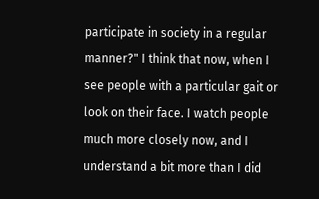participate in society in a regular manner?" I think that now, when I see people with a particular gait or look on their face. I watch people much more closely now, and I understand a bit more than I did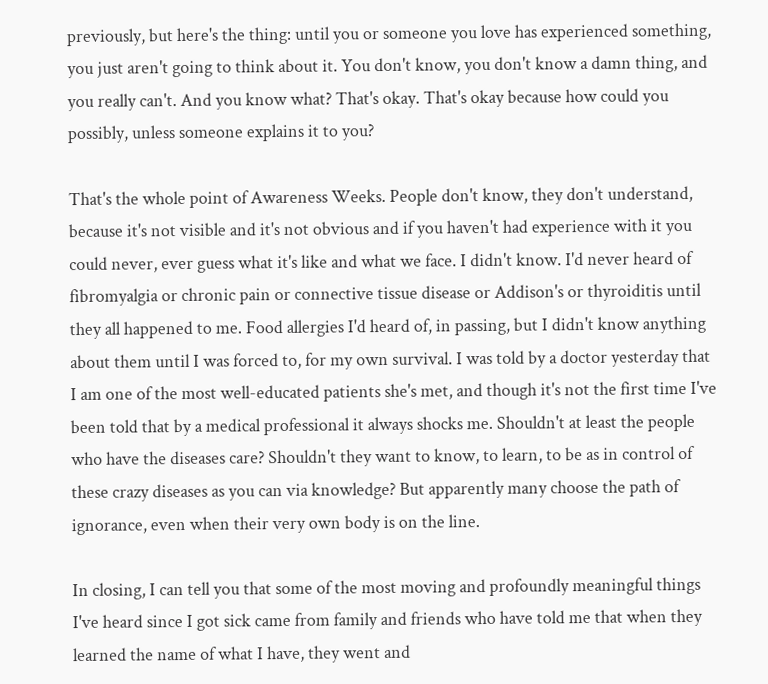previously, but here's the thing: until you or someone you love has experienced something, you just aren't going to think about it. You don't know, you don't know a damn thing, and you really can't. And you know what? That's okay. That's okay because how could you possibly, unless someone explains it to you?

That's the whole point of Awareness Weeks. People don't know, they don't understand, because it's not visible and it's not obvious and if you haven't had experience with it you could never, ever guess what it's like and what we face. I didn't know. I'd never heard of fibromyalgia or chronic pain or connective tissue disease or Addison's or thyroiditis until they all happened to me. Food allergies I'd heard of, in passing, but I didn't know anything about them until I was forced to, for my own survival. I was told by a doctor yesterday that I am one of the most well-educated patients she's met, and though it's not the first time I've been told that by a medical professional it always shocks me. Shouldn't at least the people who have the diseases care? Shouldn't they want to know, to learn, to be as in control of these crazy diseases as you can via knowledge? But apparently many choose the path of ignorance, even when their very own body is on the line.

In closing, I can tell you that some of the most moving and profoundly meaningful things I've heard since I got sick came from family and friends who have told me that when they learned the name of what I have, they went and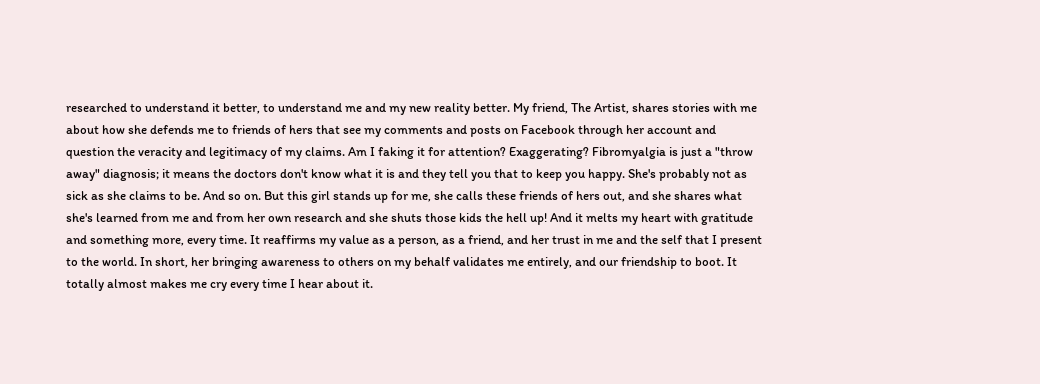researched to understand it better, to understand me and my new reality better. My friend, The Artist, shares stories with me about how she defends me to friends of hers that see my comments and posts on Facebook through her account and question the veracity and legitimacy of my claims. Am I faking it for attention? Exaggerating? Fibromyalgia is just a "throw away" diagnosis; it means the doctors don't know what it is and they tell you that to keep you happy. She's probably not as sick as she claims to be. And so on. But this girl stands up for me, she calls these friends of hers out, and she shares what she's learned from me and from her own research and she shuts those kids the hell up! And it melts my heart with gratitude and something more, every time. It reaffirms my value as a person, as a friend, and her trust in me and the self that I present to the world. In short, her bringing awareness to others on my behalf validates me entirely, and our friendship to boot. It totally almost makes me cry every time I hear about it.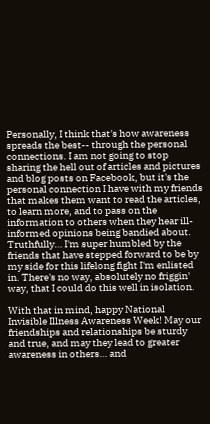Personally, I think that's how awareness spreads the best-- through the personal connections. I am not going to stop sharing the hell out of articles and pictures and blog posts on Facebook, but it's the personal connection I have with my friends that makes them want to read the articles, to learn more, and to pass on the information to others when they hear ill-informed opinions being bandied about. Truthfully… I'm super humbled by the friends that have stepped forward to be by my side for this lifelong fight I'm enlisted in. There's no way, absolutely no friggin' way, that I could do this well in isolation.

With that in mind, happy National Invisible Illness Awareness Week! May our friendships and relationships be sturdy and true, and may they lead to greater awareness in others… and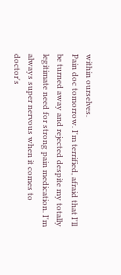within ourselves.
Pain doc tomorrow. I'm terrified, afraid that I'll be turned away and rejected despite my totally legitimate need for strong pain medication. I'm always super nervous when it comes to doctor's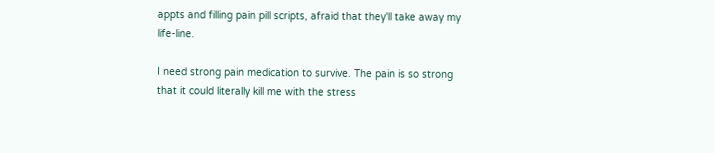appts and filling pain pill scripts, afraid that they'll take away my life-line.

I need strong pain medication to survive. The pain is so strong that it could literally kill me with the stress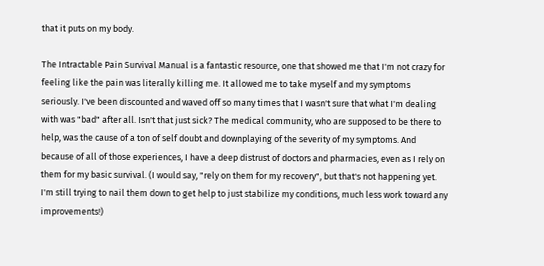that it puts on my body.

The Intractable Pain Survival Manual is a fantastic resource, one that showed me that I'm not crazy for feeling like the pain was literally killing me. It allowed me to take myself and my symptoms seriously. I've been discounted and waved off so many times that I wasn't sure that what I'm dealing with was "bad" after all. Isn't that just sick? The medical community, who are supposed to be there to help, was the cause of a ton of self doubt and downplaying of the severity of my symptoms. And because of all of those experiences, I have a deep distrust of doctors and pharmacies, even as I rely on them for my basic survival. (I would say, "rely on them for my recovery", but that's not happening yet. I'm still trying to nail them down to get help to just stabilize my conditions, much less work toward any improvements!)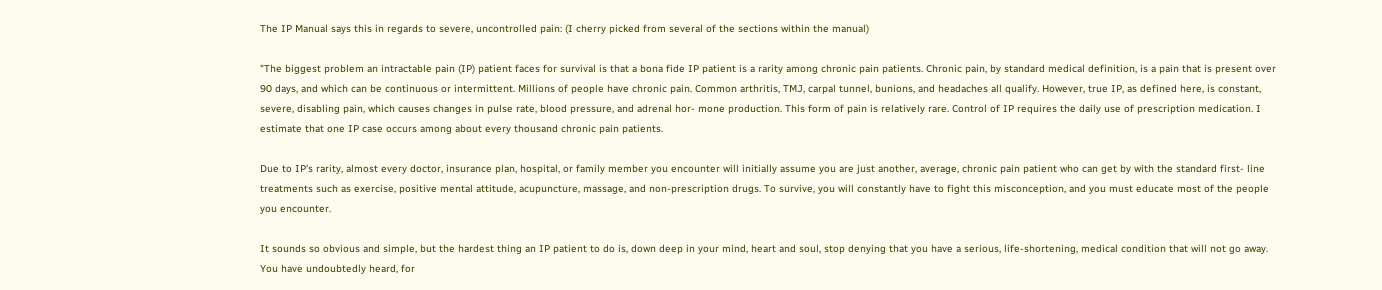The IP Manual says this in regards to severe, uncontrolled pain: (I cherry picked from several of the sections within the manual)

"The biggest problem an intractable pain (IP) patient faces for survival is that a bona fide IP patient is a rarity among chronic pain patients. Chronic pain, by standard medical definition, is a pain that is present over 90 days, and which can be continuous or intermittent. Millions of people have chronic pain. Common arthritis, TMJ, carpal tunnel, bunions, and headaches all qualify. However, true IP, as defined here, is constant, severe, disabling pain, which causes changes in pulse rate, blood pressure, and adrenal hor- mone production. This form of pain is relatively rare. Control of IP requires the daily use of prescription medication. I estimate that one IP case occurs among about every thousand chronic pain patients.

Due to IP's rarity, almost every doctor, insurance plan, hospital, or family member you encounter will initially assume you are just another, average, chronic pain patient who can get by with the standard first- line treatments such as exercise, positive mental attitude, acupuncture, massage, and non-prescription drugs. To survive, you will constantly have to fight this misconception, and you must educate most of the people you encounter.

It sounds so obvious and simple, but the hardest thing an IP patient to do is, down deep in your mind, heart and soul, stop denying that you have a serious, life-shortening, medical condition that will not go away. You have undoubtedly heard, for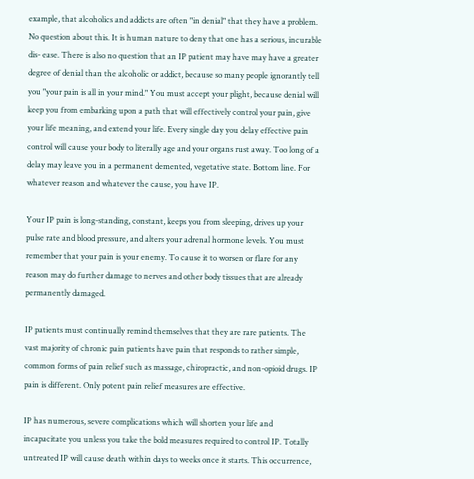example, that alcoholics and addicts are often "in denial" that they have a problem. No question about this. It is human nature to deny that one has a serious, incurable dis- ease. There is also no question that an IP patient may have may have a greater degree of denial than the alcoholic or addict, because so many people ignorantly tell you "your pain is all in your mind." You must accept your plight, because denial will keep you from embarking upon a path that will effectively control your pain, give your life meaning, and extend your life. Every single day you delay effective pain control will cause your body to literally age and your organs rust away. Too long of a delay may leave you in a permanent demented, vegetative state. Bottom line. For whatever reason and whatever the cause, you have IP.

Your IP pain is long-standing, constant, keeps you from sleeping, drives up your pulse rate and blood pressure, and alters your adrenal hormone levels. You must remember that your pain is your enemy. To cause it to worsen or flare for any reason may do further damage to nerves and other body tissues that are already permanently damaged.

IP patients must continually remind themselves that they are rare patients. The vast majority of chronic pain patients have pain that responds to rather simple, common forms of pain relief such as massage, chiropractic, and non-opioid drugs. IP pain is different. Only potent pain relief measures are effective.

IP has numerous, severe complications which will shorten your life and incapacitate you unless you take the bold measures required to control IP. Totally untreated IP will cause death within days to weeks once it starts. This occurrence,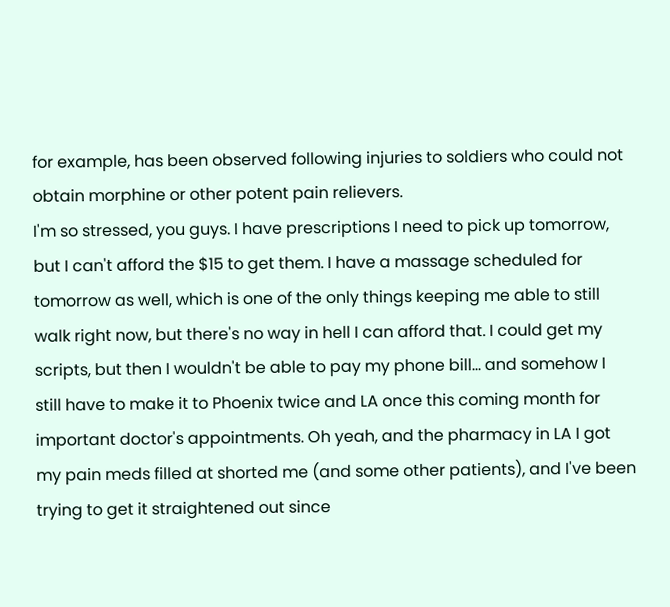for example, has been observed following injuries to soldiers who could not obtain morphine or other potent pain relievers.
I'm so stressed, you guys. I have prescriptions I need to pick up tomorrow, but I can't afford the $15 to get them. I have a massage scheduled for tomorrow as well, which is one of the only things keeping me able to still walk right now, but there's no way in hell I can afford that. I could get my scripts, but then I wouldn't be able to pay my phone bill… and somehow I still have to make it to Phoenix twice and LA once this coming month for important doctor's appointments. Oh yeah, and the pharmacy in LA I got my pain meds filled at shorted me (and some other patients), and I've been trying to get it straightened out since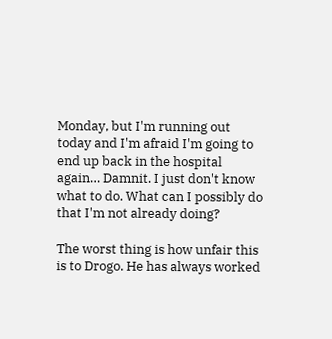Monday, but I'm running out today and I'm afraid I'm going to end up back in the hospital again… Damnit. I just don't know what to do. What can I possibly do that I'm not already doing?

The worst thing is how unfair this is to Drogo. He has always worked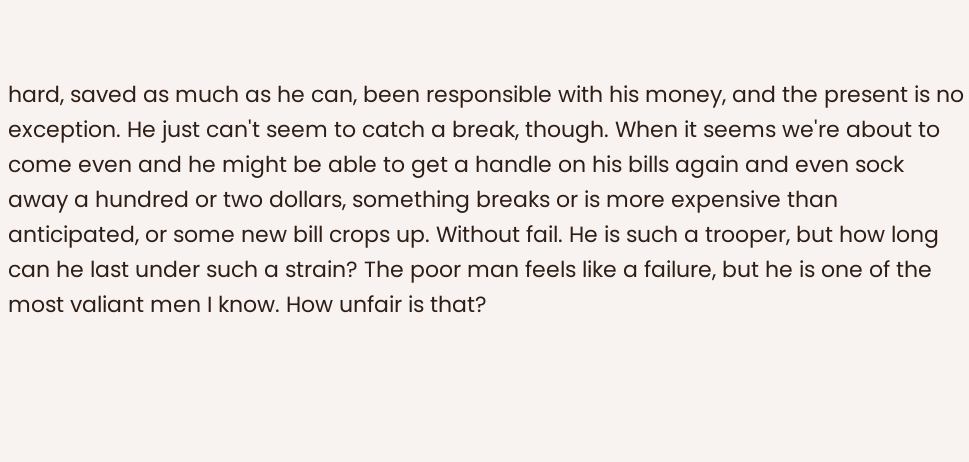hard, saved as much as he can, been responsible with his money, and the present is no exception. He just can't seem to catch a break, though. When it seems we're about to come even and he might be able to get a handle on his bills again and even sock away a hundred or two dollars, something breaks or is more expensive than anticipated, or some new bill crops up. Without fail. He is such a trooper, but how long can he last under such a strain? The poor man feels like a failure, but he is one of the most valiant men I know. How unfair is that?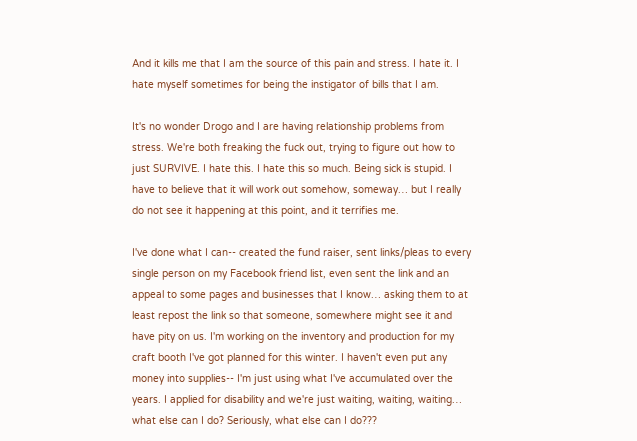And it kills me that I am the source of this pain and stress. I hate it. I hate myself sometimes for being the instigator of bills that I am.

It's no wonder Drogo and I are having relationship problems from stress. We're both freaking the fuck out, trying to figure out how to just SURVIVE. I hate this. I hate this so much. Being sick is stupid. I have to believe that it will work out somehow, someway… but I really do not see it happening at this point, and it terrifies me.

I've done what I can-- created the fund raiser, sent links/pleas to every single person on my Facebook friend list, even sent the link and an appeal to some pages and businesses that I know… asking them to at least repost the link so that someone, somewhere might see it and have pity on us. I'm working on the inventory and production for my craft booth I've got planned for this winter. I haven't even put any money into supplies-- I'm just using what I've accumulated over the years. I applied for disability and we're just waiting, waiting, waiting… what else can I do? Seriously, what else can I do???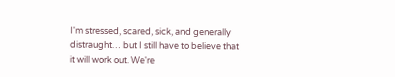I'm stressed, scared, sick, and generally distraught… but I still have to believe that it will work out. We're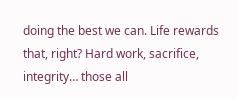doing the best we can. Life rewards that, right? Hard work, sacrifice, integrity… those all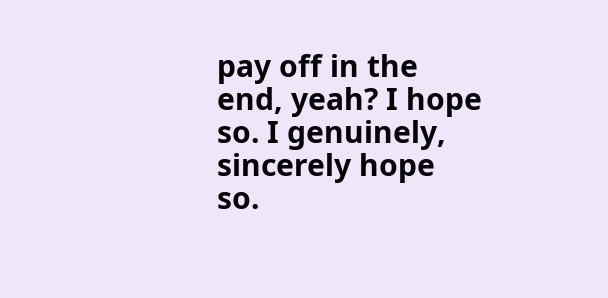pay off in the end, yeah? I hope so. I genuinely, sincerely hope so.